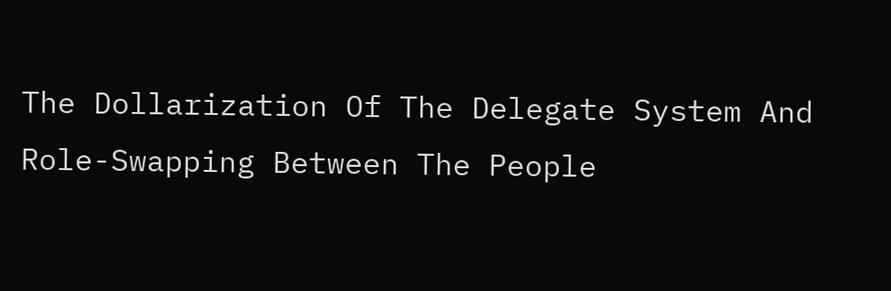The Dollarization Of The Delegate System And Role-Swapping Between The People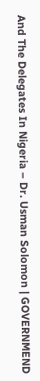And The Delegates In Nigeria – Dr. Usman Solomon | GOVERNMEND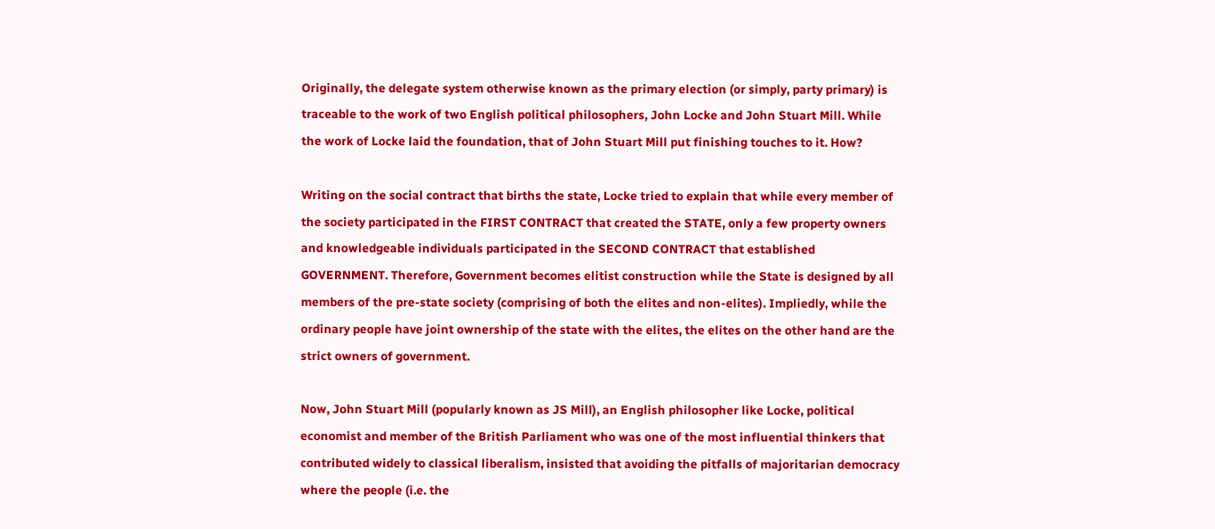Originally, the delegate system otherwise known as the primary election (or simply, party primary) is traceable to the work of two English political philosophers, John Locke and John Stuart Mill. While the work of Locke laid the foundation, that of John Stuart Mill put finishing touches to it. How?

Writing on the social contract that births the state, Locke tried to explain that while every member of the society participated in the FIRST CONTRACT that created the STATE, only a few property owners and knowledgeable individuals participated in the SECOND CONTRACT that established GOVERNMENT. Therefore, Government becomes elitist construction while the State is designed by all members of the pre-state society (comprising of both the elites and non-elites). Impliedly, while the ordinary people have joint ownership of the state with the elites, the elites on the other hand are the strict owners of government.

Now, John Stuart Mill (popularly known as JS Mill), an English philosopher like Locke, political economist and member of the British Parliament who was one of the most influential thinkers that contributed widely to classical liberalism, insisted that avoiding the pitfalls of majoritarian democracy where the people (i.e. the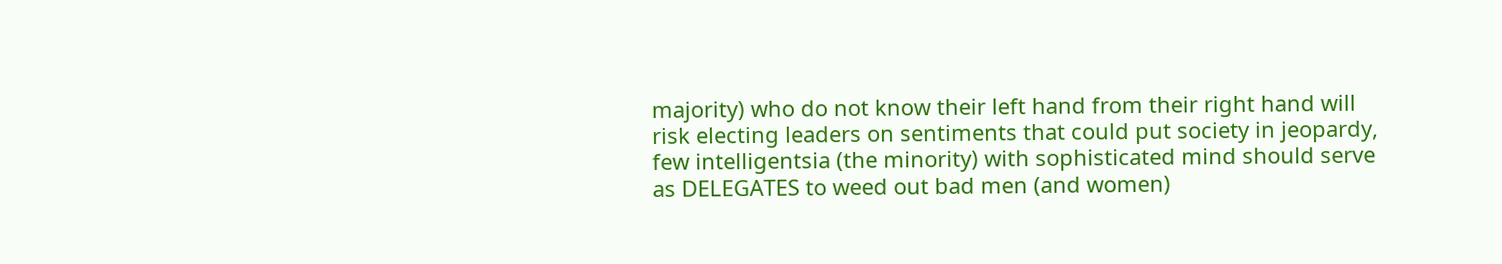majority) who do not know their left hand from their right hand will risk electing leaders on sentiments that could put society in jeopardy, few intelligentsia (the minority) with sophisticated mind should serve as DELEGATES to weed out bad men (and women)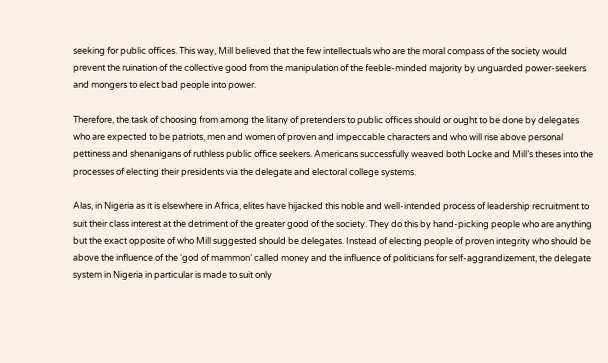seeking for public offices. This way, Mill believed that the few intellectuals who are the moral compass of the society would prevent the ruination of the collective good from the manipulation of the feeble-minded majority by unguarded power-seekers and mongers to elect bad people into power.

Therefore, the task of choosing from among the litany of pretenders to public offices should or ought to be done by delegates who are expected to be patriots, men and women of proven and impeccable characters and who will rise above personal pettiness and shenanigans of ruthless public office seekers. Americans successfully weaved both Locke and Mill’s theses into the processes of electing their presidents via the delegate and electoral college systems.

Alas, in Nigeria as it is elsewhere in Africa, elites have hijacked this noble and well-intended process of leadership recruitment to suit their class interest at the detriment of the greater good of the society. They do this by hand-picking people who are anything but the exact opposite of who Mill suggested should be delegates. Instead of electing people of proven integrity who should be above the influence of the ‘god of mammon’ called money and the influence of politicians for self-aggrandizement, the delegate system in Nigeria in particular is made to suit only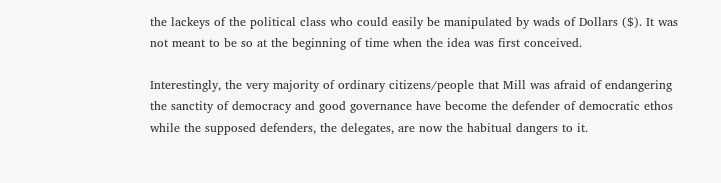the lackeys of the political class who could easily be manipulated by wads of Dollars ($). It was not meant to be so at the beginning of time when the idea was first conceived.

Interestingly, the very majority of ordinary citizens/people that Mill was afraid of endangering the sanctity of democracy and good governance have become the defender of democratic ethos while the supposed defenders, the delegates, are now the habitual dangers to it.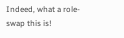Indeed, what a role-swap this is!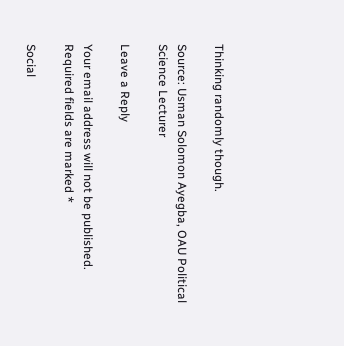Thinking randomly though.

Source: Usman Solomon Ayegba, OAU Political Science Lecturer

Leave a Reply

Your email address will not be published. Required fields are marked *

Social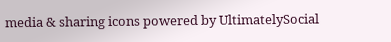media & sharing icons powered by UltimatelySocial